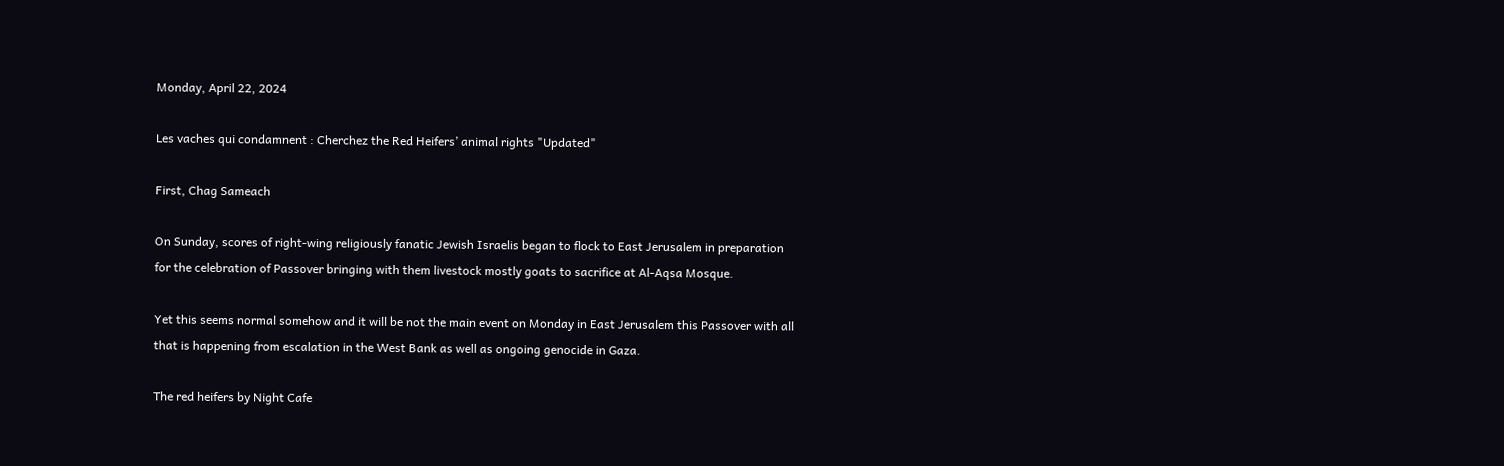Monday, April 22, 2024

Les vaches qui condamnent : Cherchez the Red Heifers’ animal rights "Updated"

First, Chag Sameach

On Sunday, scores of right-wing religiously fanatic Jewish Israelis began to flock to East Jerusalem in preparation for the celebration of Passover bringing with them livestock mostly goats to sacrifice at Al-Aqsa Mosque.

Yet this seems normal somehow and it will be not the main event on Monday in East Jerusalem this Passover with all that is happening from escalation in the West Bank as well as ongoing genocide in Gaza.

The red heifers by Night Cafe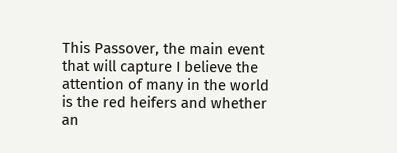This Passover, the main event that will capture I believe the attention of many in the world is the red heifers and whether an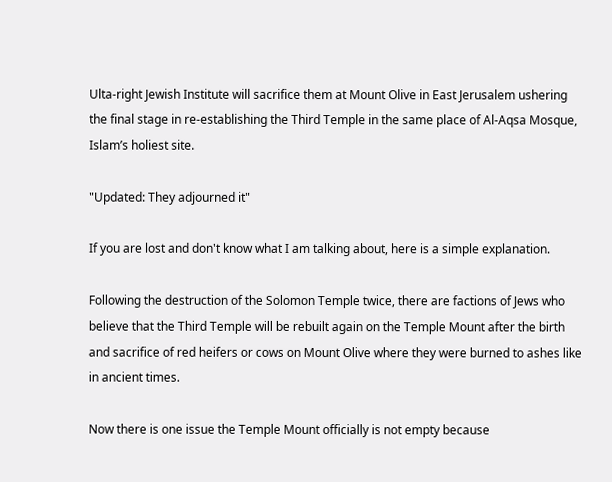Ulta-right Jewish Institute will sacrifice them at Mount Olive in East Jerusalem ushering the final stage in re-establishing the Third Temple in the same place of Al-Aqsa Mosque, Islam’s holiest site.

"Updated: They adjourned it"

If you are lost and don't know what I am talking about, here is a simple explanation.

Following the destruction of the Solomon Temple twice, there are factions of Jews who believe that the Third Temple will be rebuilt again on the Temple Mount after the birth and sacrifice of red heifers or cows on Mount Olive where they were burned to ashes like in ancient times.

Now there is one issue the Temple Mount officially is not empty because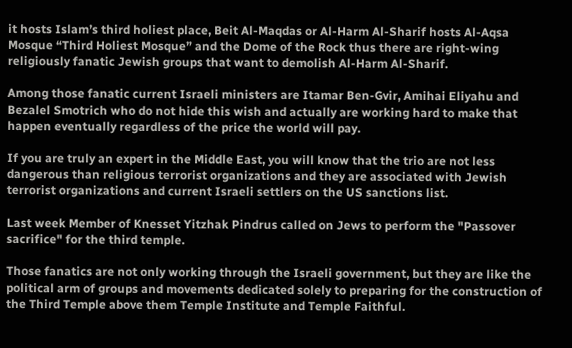it hosts Islam’s third holiest place, Beit Al-Maqdas or Al-Harm Al-Sharif hosts Al-Aqsa Mosque “Third Holiest Mosque” and the Dome of the Rock thus there are right-wing religiously fanatic Jewish groups that want to demolish Al-Harm Al-Sharif.

Among those fanatic current Israeli ministers are Itamar Ben-Gvir, Amihai Eliyahu and Bezalel Smotrich who do not hide this wish and actually are working hard to make that happen eventually regardless of the price the world will pay.

If you are truly an expert in the Middle East, you will know that the trio are not less dangerous than religious terrorist organizations and they are associated with Jewish terrorist organizations and current Israeli settlers on the US sanctions list.

Last week Member of Knesset Yitzhak Pindrus called on Jews to perform the "Passover sacrifice" for the third temple.

Those fanatics are not only working through the Israeli government, but they are like the political arm of groups and movements dedicated solely to preparing for the construction of the Third Temple above them Temple Institute and Temple Faithful.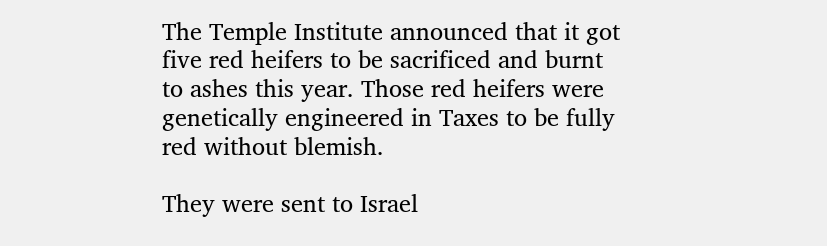The Temple Institute announced that it got five red heifers to be sacrificed and burnt to ashes this year. Those red heifers were genetically engineered in Taxes to be fully red without blemish.

They were sent to Israel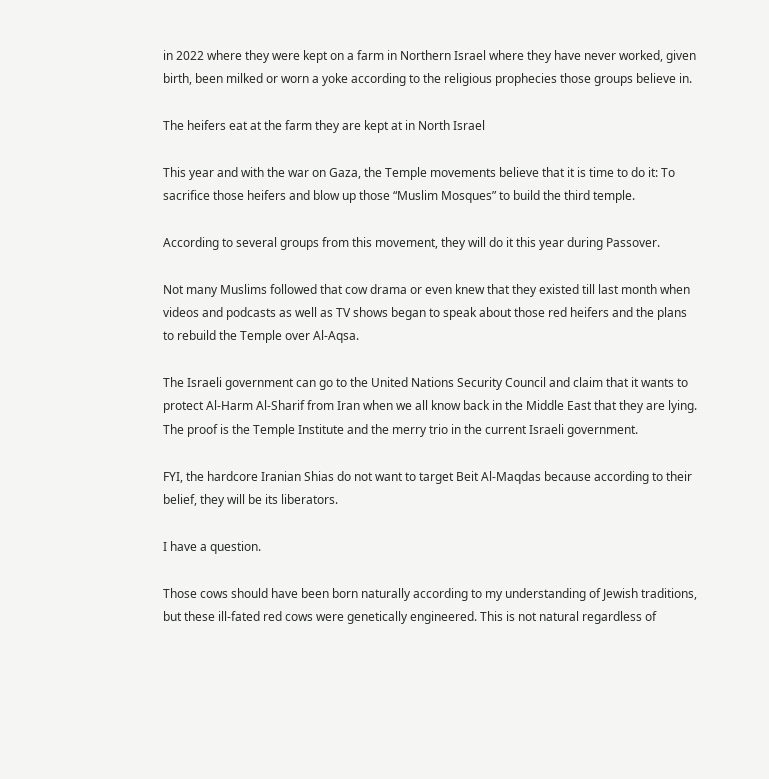in 2022 where they were kept on a farm in Northern Israel where they have never worked, given birth, been milked or worn a yoke according to the religious prophecies those groups believe in.

The heifers eat at the farm they are kept at in North Israel

This year and with the war on Gaza, the Temple movements believe that it is time to do it: To sacrifice those heifers and blow up those “Muslim Mosques” to build the third temple.

According to several groups from this movement, they will do it this year during Passover.

Not many Muslims followed that cow drama or even knew that they existed till last month when videos and podcasts as well as TV shows began to speak about those red heifers and the plans to rebuild the Temple over Al-Aqsa.

The Israeli government can go to the United Nations Security Council and claim that it wants to protect Al-Harm Al-Sharif from Iran when we all know back in the Middle East that they are lying. The proof is the Temple Institute and the merry trio in the current Israeli government.

FYI, the hardcore Iranian Shias do not want to target Beit Al-Maqdas because according to their belief, they will be its liberators.

I have a question.

Those cows should have been born naturally according to my understanding of Jewish traditions, but these ill-fated red cows were genetically engineered. This is not natural regardless of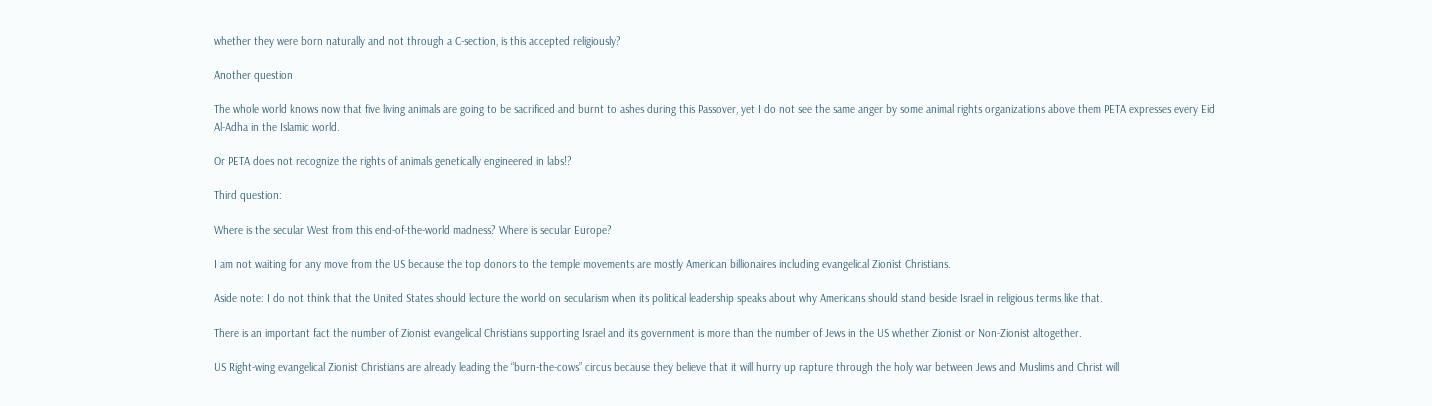whether they were born naturally and not through a C-section, is this accepted religiously?

Another question

The whole world knows now that five living animals are going to be sacrificed and burnt to ashes during this Passover, yet I do not see the same anger by some animal rights organizations above them PETA expresses every Eid Al-Adha in the Islamic world.

Or PETA does not recognize the rights of animals genetically engineered in labs!?

Third question:

Where is the secular West from this end-of-the-world madness? Where is secular Europe?

I am not waiting for any move from the US because the top donors to the temple movements are mostly American billionaires including evangelical Zionist Christians.

Aside note: I do not think that the United States should lecture the world on secularism when its political leadership speaks about why Americans should stand beside Israel in religious terms like that.

There is an important fact the number of Zionist evangelical Christians supporting Israel and its government is more than the number of Jews in the US whether Zionist or Non-Zionist altogether.

US Right-wing evangelical Zionist Christians are already leading the “burn-the-cows” circus because they believe that it will hurry up rapture through the holy war between Jews and Muslims and Christ will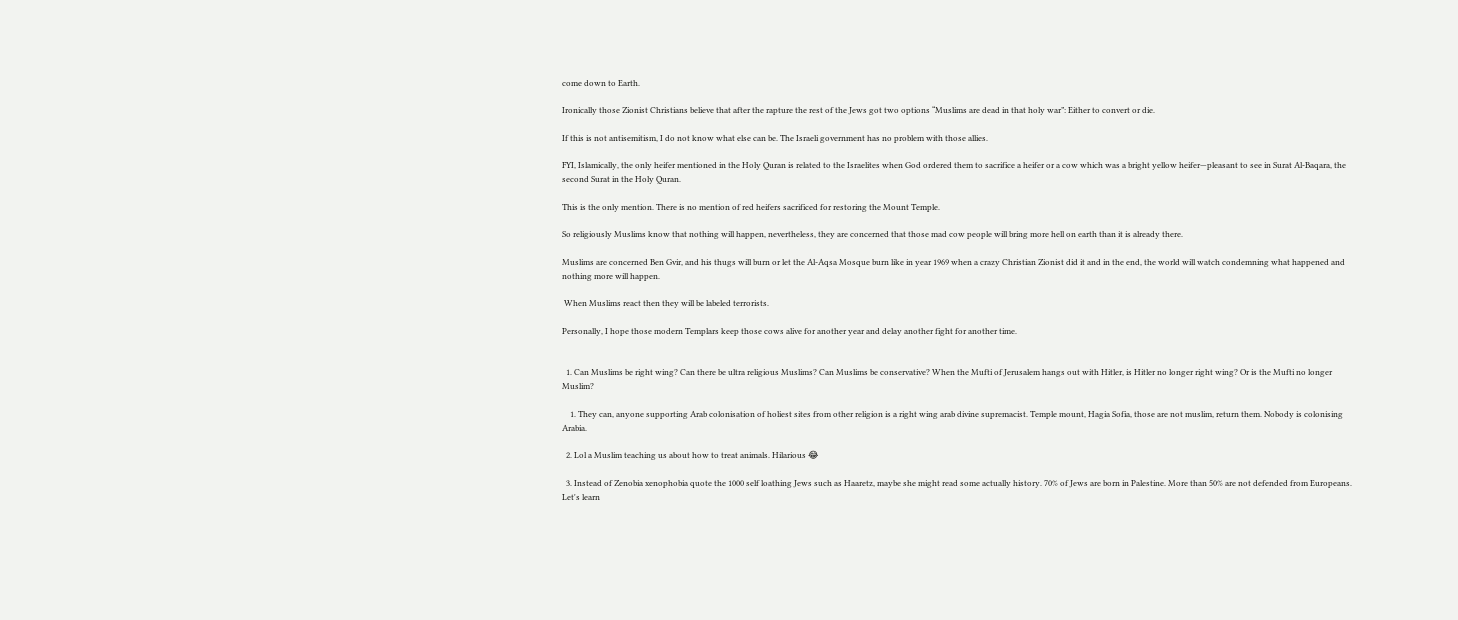come down to Earth.

Ironically those Zionist Christians believe that after the rapture the rest of the Jews got two options “Muslims are dead in that holy war”: Either to convert or die.

If this is not antisemitism, I do not know what else can be. The Israeli government has no problem with those allies.

FYI, Islamically, the only heifer mentioned in the Holy Quran is related to the Israelites when God ordered them to sacrifice a heifer or a cow which was a bright yellow heifer—pleasant to see in Surat Al-Baqara, the second Surat in the Holy Quran.

This is the only mention. There is no mention of red heifers sacrificed for restoring the Mount Temple.

So religiously Muslims know that nothing will happen, nevertheless, they are concerned that those mad cow people will bring more hell on earth than it is already there.

Muslims are concerned Ben Gvir, and his thugs will burn or let the Al-Aqsa Mosque burn like in year 1969 when a crazy Christian Zionist did it and in the end, the world will watch condemning what happened and nothing more will happen.

 When Muslims react then they will be labeled terrorists.

Personally, I hope those modern Templars keep those cows alive for another year and delay another fight for another time.


  1. Can Muslims be right wing? Can there be ultra religious Muslims? Can Muslims be conservative? When the Mufti of Jerusalem hangs out with Hitler, is Hitler no longer right wing? Or is the Mufti no longer Muslim?

    1. They can, anyone supporting Arab colonisation of holiest sites from other religion is a right wing arab divine supremacist. Temple mount, Hagia Sofia, those are not muslim, return them. Nobody is colonising Arabia.

  2. Lol a Muslim teaching us about how to treat animals. Hilarious 😂

  3. Instead of Zenobia xenophobia quote the 1000 self loathing Jews such as Haaretz, maybe she might read some actually history. 70% of Jews are born in Palestine. More than 50% are not defended from Europeans. Let's learn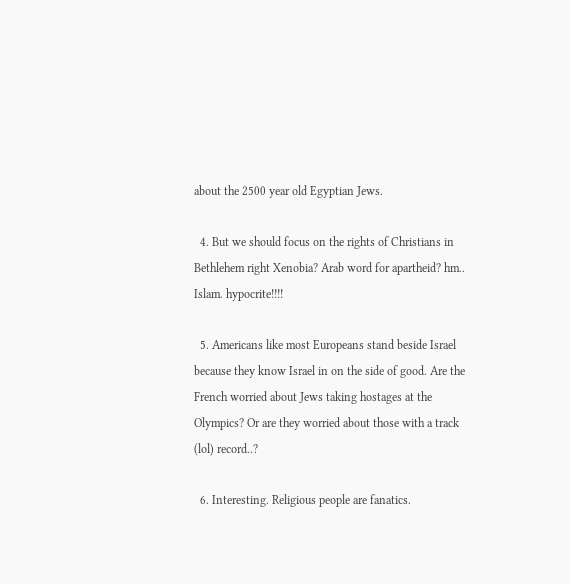about the 2500 year old Egyptian Jews.

  4. But we should focus on the rights of Christians in Bethlehem right Xenobia? Arab word for apartheid? hm.. Islam. hypocrite!!!!

  5. Americans like most Europeans stand beside Israel because they know Israel in on the side of good. Are the French worried about Jews taking hostages at the Olympics? Or are they worried about those with a track (lol) record..?

  6. Interesting. Religious people are fanatics.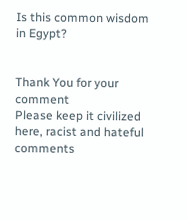Is this common wisdom in Egypt?


Thank You for your comment
Please keep it civilized here, racist and hateful comments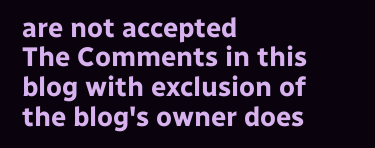are not accepted
The Comments in this blog with exclusion of the blog's owner does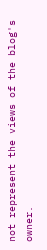not represent the views of the blog's owner.